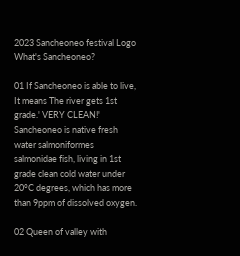2023 Sancheoneo festival Logo
What's Sancheoneo?

01 If Sancheoneo is able to live, It means The river gets 1st grade.' VERY CLEAN!'
Sancheoneo is native fresh water salmoniformes salmonidae fish, living in 1st grade clean cold water under 20°C degrees, which has more than 9ppm of dissolved oxygen.

02 Queen of valley with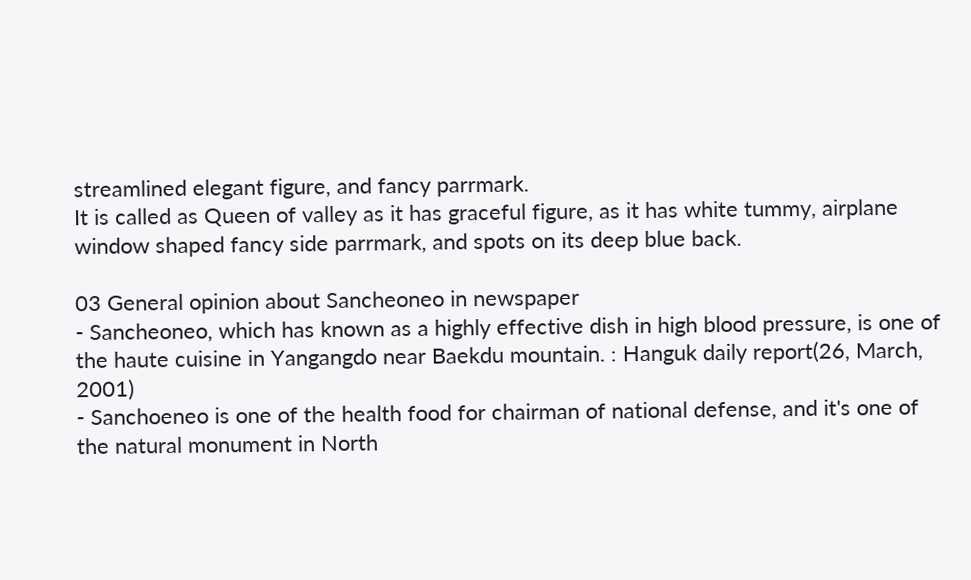streamlined elegant figure, and fancy parrmark.
It is called as Queen of valley as it has graceful figure, as it has white tummy, airplane window shaped fancy side parrmark, and spots on its deep blue back.

03 General opinion about Sancheoneo in newspaper
- Sancheoneo, which has known as a highly effective dish in high blood pressure, is one of the haute cuisine in Yangangdo near Baekdu mountain. : Hanguk daily report(26, March, 2001)
- Sanchoeneo is one of the health food for chairman of national defense, and it's one of the natural monument in North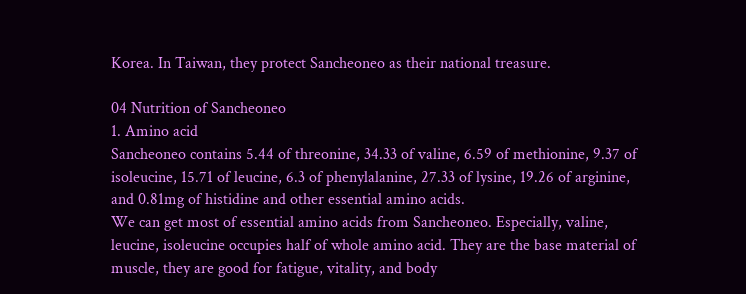Korea. In Taiwan, they protect Sancheoneo as their national treasure.

04 Nutrition of Sancheoneo
1. Amino acid
Sancheoneo contains 5.44 of threonine, 34.33 of valine, 6.59 of methionine, 9.37 of isoleucine, 15.71 of leucine, 6.3 of phenylalanine, 27.33 of lysine, 19.26 of arginine, and 0.81mg of histidine and other essential amino acids.
We can get most of essential amino acids from Sancheoneo. Especially, valine, leucine, isoleucine occupies half of whole amino acid. They are the base material of muscle, they are good for fatigue, vitality, and body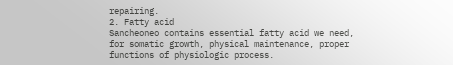repairing.
2. Fatty acid
Sancheoneo contains essential fatty acid we need, for somatic growth, physical maintenance, proper functions of physiologic process.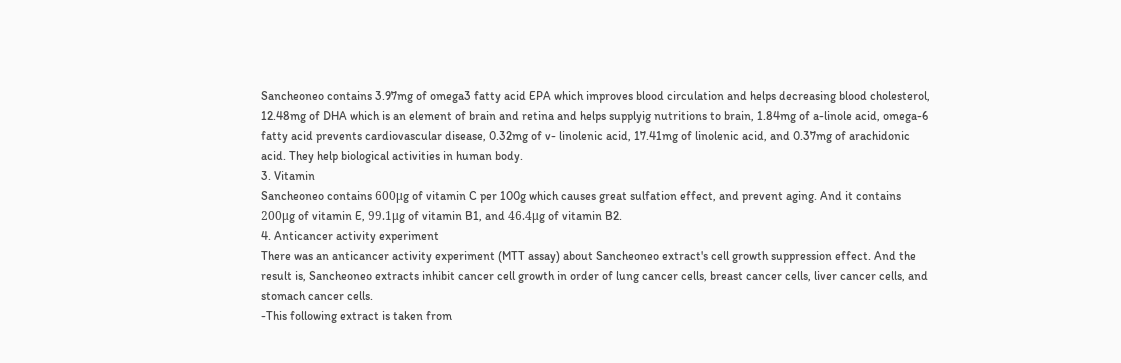Sancheoneo contains 3.97mg of omega3 fatty acid EPA which improves blood circulation and helps decreasing blood cholesterol, 12.48mg of DHA which is an element of brain and retina and helps supplyig nutritions to brain, 1.84mg of a-linole acid, omega-6 fatty acid prevents cardiovascular disease, 0.32mg of v- linolenic acid, 17.41mg of linolenic acid, and 0.37mg of arachidonic acid. They help biological activities in human body.
3. Vitamin
Sancheoneo contains 600μg of vitamin C per 100g which causes great sulfation effect, and prevent aging. And it contains 200μg of vitamin E, 99.1μg of vitamin B1, and 46.4μg of vitamin B2.
4. Anticancer activity experiment
There was an anticancer activity experiment (MTT assay) about Sancheoneo extract's cell growth suppression effect. And the result is, Sancheoneo extracts inhibit cancer cell growth in order of lung cancer cells, breast cancer cells, liver cancer cells, and stomach cancer cells.
-This following extract is taken from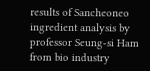results of Sancheoneo ingredient analysis by professor Seung-si Ham from bio industry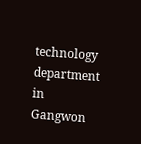technology department in Gangwon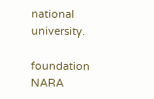national university.

foundation NARA